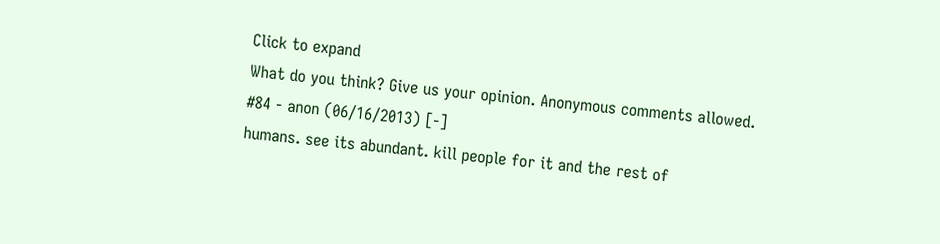Click to expand
What do you think? Give us your opinion. Anonymous comments allowed.
#84 - anon (06/16/2013) [-]
humans. see its abundant. kill people for it and the rest of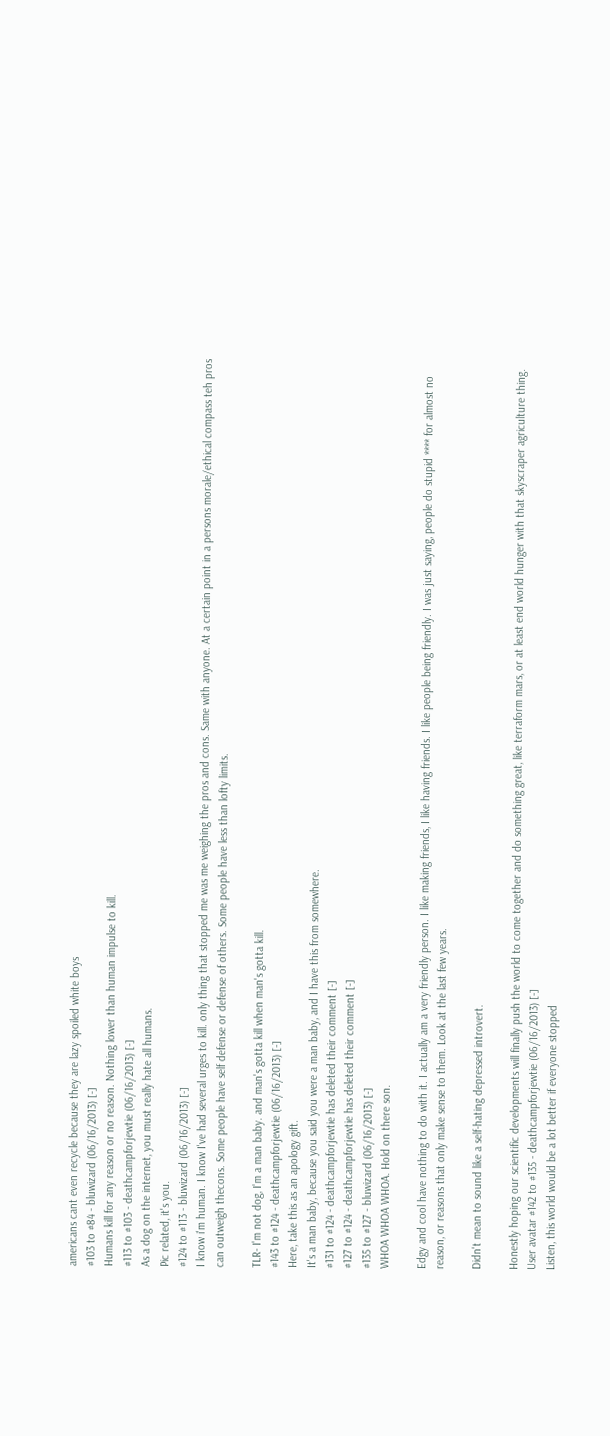americans cant even recycle because they are lazy spoiled white boys
#103 to #84 - bluwizard (06/16/2013) [-]
Humans kill for any reason or no reason. Nothing lower than human impulse to kill.
#113 to #103 - deathcampforjewtie (06/16/2013) [-]
As a dog on the internet, you must really hate all humans.
Pic related, it's you.
#124 to #113 - bluwizard (06/16/2013) [-]
I know i'm human. I know I've had several urges to kill. only thing that stopped me was me weighing the pros and cons. Same with anyone. At a certain point in a persons morale/ethical compass teh pros can outweigh thecons. Some people have self defense or defense of others. Some people have less than lofty limits.

TLR- I'm not dog, I'm a man baby. and man's gotta kill when man's gotta kill.
#143 to #124 - deathcampforjewtie (06/16/2013) [-]
Here, take this as an apology gift.
It's a man baby, because you said you were a man baby, and I have this from somewhere.
#131 to #124 - deathcampforjewtie has deleted their comment [-]
#127 to #124 - deathcampforjewtie has deleted their comment [-]
#135 to #127 - bluwizard (06/16/2013) [-]
WHOA WHOA WHOA. Hold on there son.

Edgy and cool have nothing to do with it. I actually am a very friendly person. I like making friends, I like having friends. I like people being friendly. I was just saying, people do stupid **** for almost no reason, or reasons that only make sense to them. Look at the last few years.

Didn't mean to sound like a self-hating depressed introvert.

Honestly hoping our scientific developments will finally push the world to come together and do something great, like terraform mars, or at least end world hunger with that skyscraper agriculture thing.
User avatar #142 to #135 - deathcampforjewtie (06/16/2013) [-]
Listen, this world would be a lot better if everyone stopped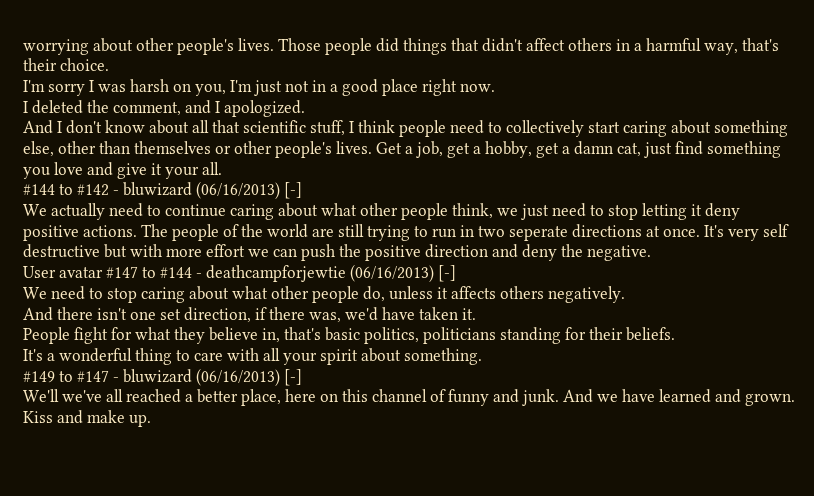worrying about other people's lives. Those people did things that didn't affect others in a harmful way, that's their choice.
I'm sorry I was harsh on you, I'm just not in a good place right now.
I deleted the comment, and I apologized.
And I don't know about all that scientific stuff, I think people need to collectively start caring about something else, other than themselves or other people's lives. Get a job, get a hobby, get a damn cat, just find something you love and give it your all.
#144 to #142 - bluwizard (06/16/2013) [-]
We actually need to continue caring about what other people think, we just need to stop letting it deny positive actions. The people of the world are still trying to run in two seperate directions at once. It's very self destructive but with more effort we can push the positive direction and deny the negative.
User avatar #147 to #144 - deathcampforjewtie (06/16/2013) [-]
We need to stop caring about what other people do, unless it affects others negatively.
And there isn't one set direction, if there was, we'd have taken it.
People fight for what they believe in, that's basic politics, politicians standing for their beliefs.
It's a wonderful thing to care with all your spirit about something.
#149 to #147 - bluwizard (06/16/2013) [-]
We'll we've all reached a better place, here on this channel of funny and junk. And we have learned and grown. Kiss and make up.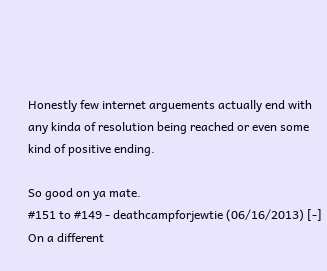Honestly few internet arguements actually end with any kinda of resolution being reached or even some kind of positive ending.

So good on ya mate.
#151 to #149 - deathcampforjewtie (06/16/2013) [-]
On a different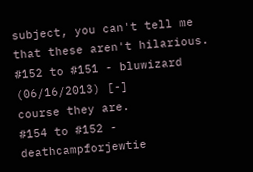subject, you can't tell me that these aren't hilarious.
#152 to #151 - bluwizard (06/16/2013) [-]
course they are.
#154 to #152 - deathcampforjewtie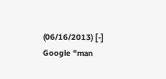(06/16/2013) [-]
Google "man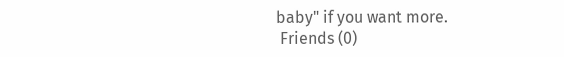baby" if you want more.
 Friends (0)